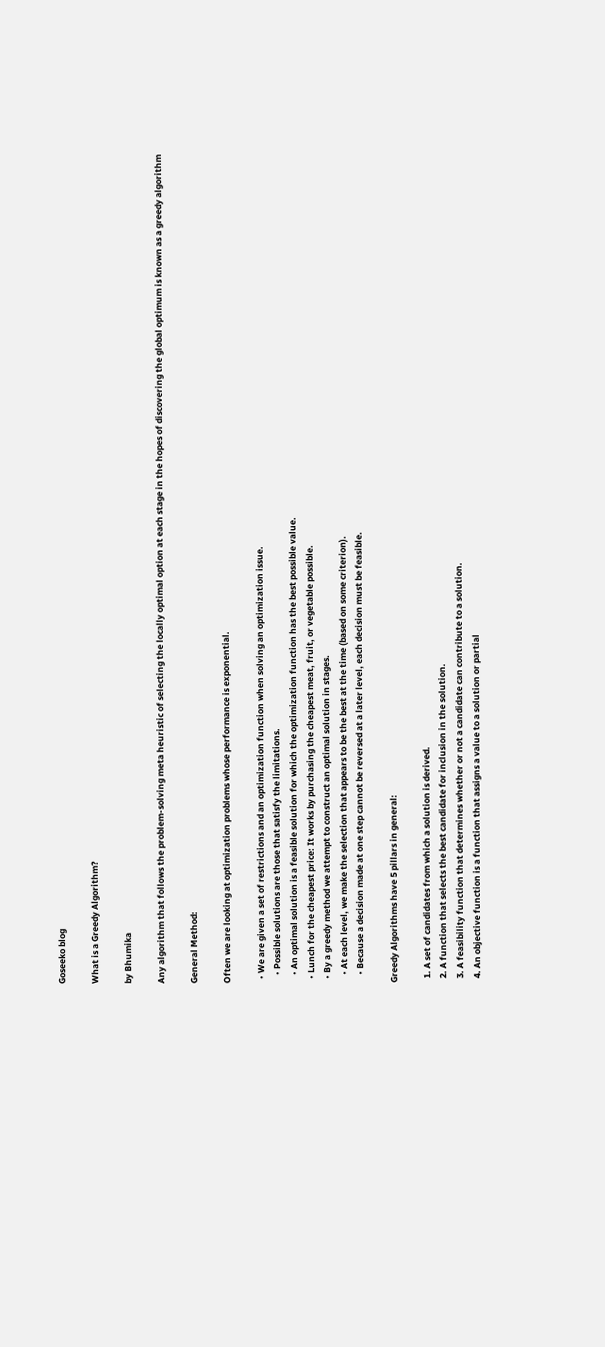Goseeko blog

What is a Greedy Algorithm?

by Bhumika

Any algorithm that follows the problem-solving meta heuristic of selecting the locally optimal option at each stage in the hopes of discovering the global optimum is known as a greedy algorithm

General Method:

Often we are looking at optimization problems whose performance is exponential.

  • We are given a set of restrictions and an optimization function when solving an optimization issue.
    • Possible solutions are those that satisfy the limitations.
    • An optimal solution is a feasible solution for which the optimization function has the best possible value.
  • Lunch for the cheapest price: It works by purchasing the cheapest meat, fruit, or vegetable possible.
  • By a greedy method we attempt to construct an optimal solution in stages.
    • At each level, we make the selection that appears to be the best at the time (based on some criterion).
    • Because a decision made at one step cannot be reversed at a later level, each decision must be feasible.

Greedy Algorithms have 5 pillars in general:

  1. A set of candidates from which a solution is derived.
  2. A function that selects the best candidate for inclusion in the solution.
  3. A feasibility function that determines whether or not a candidate can contribute to a solution.
  4. An objective function is a function that assigns a value to a solution or partial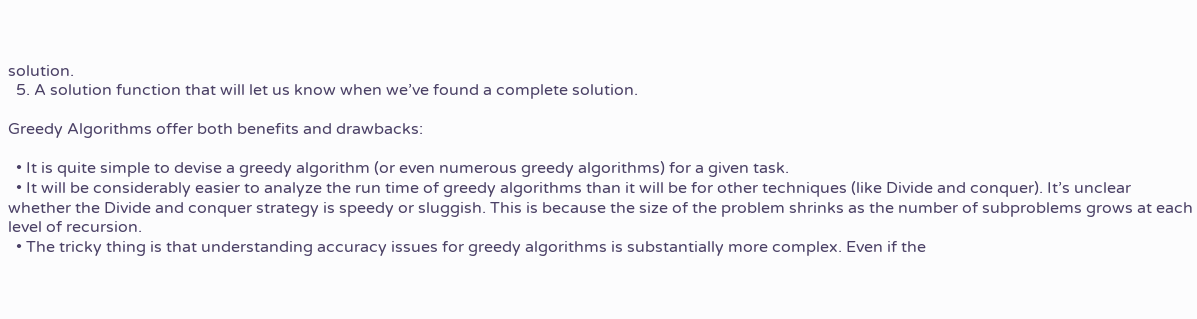solution.
  5. A solution function that will let us know when we’ve found a complete solution.

Greedy Algorithms offer both benefits and drawbacks:

  • It is quite simple to devise a greedy algorithm (or even numerous greedy algorithms) for a given task.
  • It will be considerably easier to analyze the run time of greedy algorithms than it will be for other techniques (like Divide and conquer). It’s unclear whether the Divide and conquer strategy is speedy or sluggish. This is because the size of the problem shrinks as the number of subproblems grows at each level of recursion.
  • The tricky thing is that understanding accuracy issues for greedy algorithms is substantially more complex. Even if the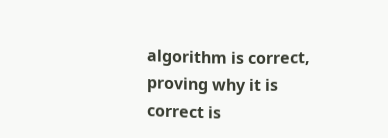algorithm is correct, proving why it is correct is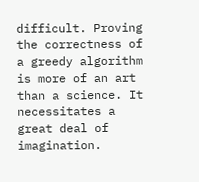difficult. Proving the correctness of a greedy algorithm is more of an art than a science. It necessitates a great deal of imagination.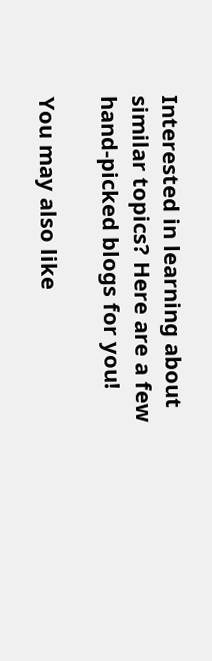Interested in learning about similar topics? Here are a few hand-picked blogs for you!

You may also like